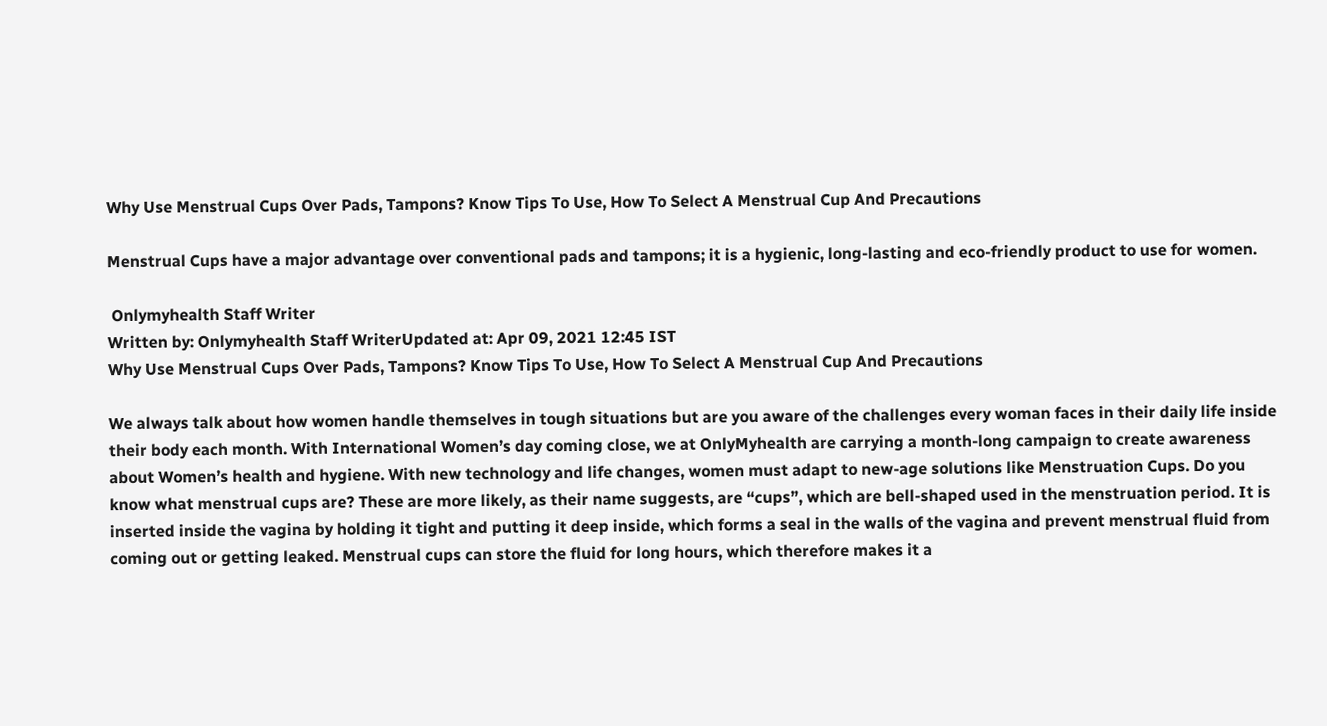Why Use Menstrual Cups Over Pads, Tampons? Know Tips To Use, How To Select A Menstrual Cup And Precautions

Menstrual Cups have a major advantage over conventional pads and tampons; it is a hygienic, long-lasting and eco-friendly product to use for women.

 Onlymyhealth Staff Writer
Written by: Onlymyhealth Staff WriterUpdated at: Apr 09, 2021 12:45 IST
Why Use Menstrual Cups Over Pads, Tampons? Know Tips To Use, How To Select A Menstrual Cup And Precautions

We always talk about how women handle themselves in tough situations but are you aware of the challenges every woman faces in their daily life inside their body each month. With International Women’s day coming close, we at OnlyMyhealth are carrying a month-long campaign to create awareness about Women’s health and hygiene. With new technology and life changes, women must adapt to new-age solutions like Menstruation Cups. Do you know what menstrual cups are? These are more likely, as their name suggests, are “cups”, which are bell-shaped used in the menstruation period. It is inserted inside the vagina by holding it tight and putting it deep inside, which forms a seal in the walls of the vagina and prevent menstrual fluid from coming out or getting leaked. Menstrual cups can store the fluid for long hours, which therefore makes it a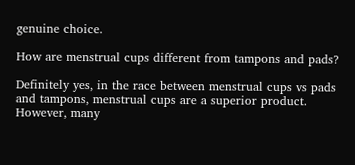genuine choice.

How are menstrual cups different from tampons and pads?

Definitely yes, in the race between menstrual cups vs pads and tampons, menstrual cups are a superior product. However, many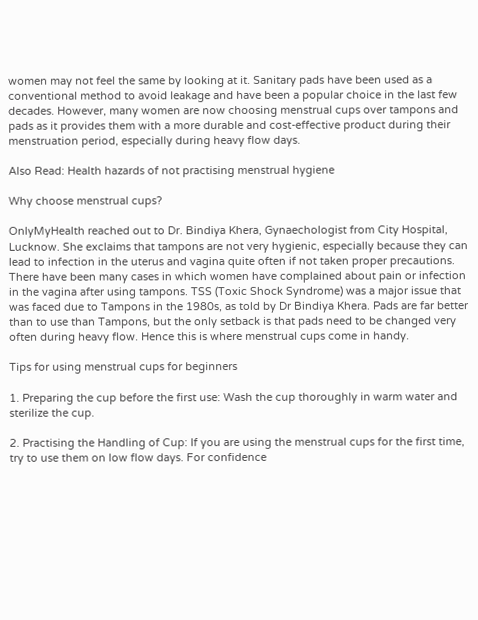women may not feel the same by looking at it. Sanitary pads have been used as a conventional method to avoid leakage and have been a popular choice in the last few decades. However, many women are now choosing menstrual cups over tampons and pads as it provides them with a more durable and cost-effective product during their menstruation period, especially during heavy flow days.

Also Read: Health hazards of not practising menstrual hygiene

Why choose menstrual cups?

OnlyMyHealth reached out to Dr. Bindiya Khera, Gynaechologist from City Hospital, Lucknow. She exclaims that tampons are not very hygienic, especially because they can lead to infection in the uterus and vagina quite often if not taken proper precautions. There have been many cases in which women have complained about pain or infection in the vagina after using tampons. TSS (Toxic Shock Syndrome) was a major issue that was faced due to Tampons in the 1980s, as told by Dr Bindiya Khera. Pads are far better than to use than Tampons, but the only setback is that pads need to be changed very often during heavy flow. Hence this is where menstrual cups come in handy.

Tips for using menstrual cups for beginners

1. Preparing the cup before the first use: Wash the cup thoroughly in warm water and sterilize the cup.

2. Practising the Handling of Cup: If you are using the menstrual cups for the first time, try to use them on low flow days. For confidence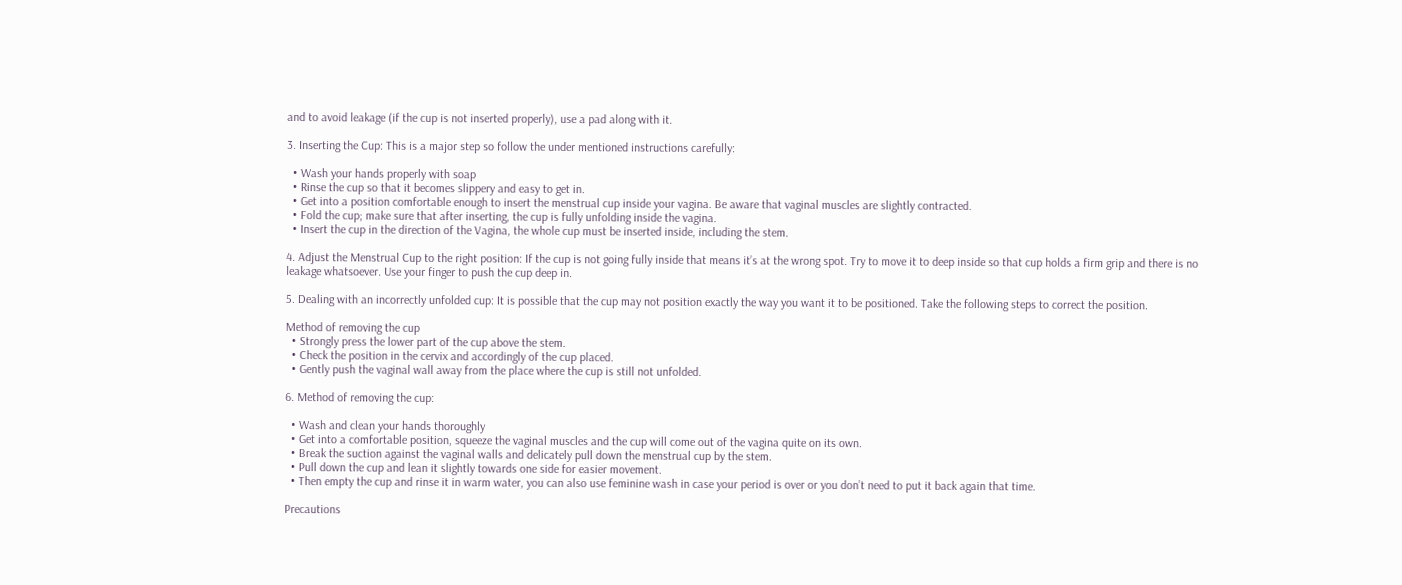and to avoid leakage (if the cup is not inserted properly), use a pad along with it.

3. Inserting the Cup: This is a major step so follow the under mentioned instructions carefully:

  • Wash your hands properly with soap
  • Rinse the cup so that it becomes slippery and easy to get in.
  • Get into a position comfortable enough to insert the menstrual cup inside your vagina. Be aware that vaginal muscles are slightly contracted.
  • Fold the cup; make sure that after inserting, the cup is fully unfolding inside the vagina.
  • Insert the cup in the direction of the Vagina, the whole cup must be inserted inside, including the stem.

4. Adjust the Menstrual Cup to the right position: If the cup is not going fully inside that means it’s at the wrong spot. Try to move it to deep inside so that cup holds a firm grip and there is no leakage whatsoever. Use your finger to push the cup deep in.

5. Dealing with an incorrectly unfolded cup: It is possible that the cup may not position exactly the way you want it to be positioned. Take the following steps to correct the position.

Method of removing the cup
  • Strongly press the lower part of the cup above the stem.
  • Check the position in the cervix and accordingly of the cup placed.
  • Gently push the vaginal wall away from the place where the cup is still not unfolded.

6. Method of removing the cup:

  • Wash and clean your hands thoroughly
  • Get into a comfortable position, squeeze the vaginal muscles and the cup will come out of the vagina quite on its own.
  • Break the suction against the vaginal walls and delicately pull down the menstrual cup by the stem.
  • Pull down the cup and lean it slightly towards one side for easier movement.
  • Then empty the cup and rinse it in warm water, you can also use feminine wash in case your period is over or you don’t need to put it back again that time.

Precautions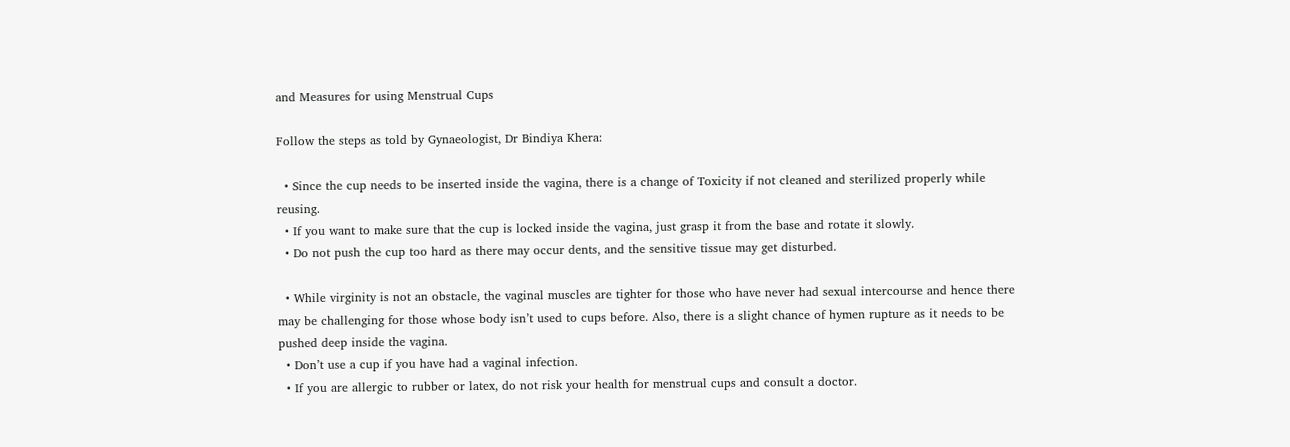and Measures for using Menstrual Cups

Follow the steps as told by Gynaeologist, Dr Bindiya Khera:

  • Since the cup needs to be inserted inside the vagina, there is a change of Toxicity if not cleaned and sterilized properly while reusing.
  • If you want to make sure that the cup is locked inside the vagina, just grasp it from the base and rotate it slowly.
  • Do not push the cup too hard as there may occur dents, and the sensitive tissue may get disturbed.

  • While virginity is not an obstacle, the vaginal muscles are tighter for those who have never had sexual intercourse and hence there may be challenging for those whose body isn’t used to cups before. Also, there is a slight chance of hymen rupture as it needs to be pushed deep inside the vagina.
  • Don’t use a cup if you have had a vaginal infection.
  • If you are allergic to rubber or latex, do not risk your health for menstrual cups and consult a doctor.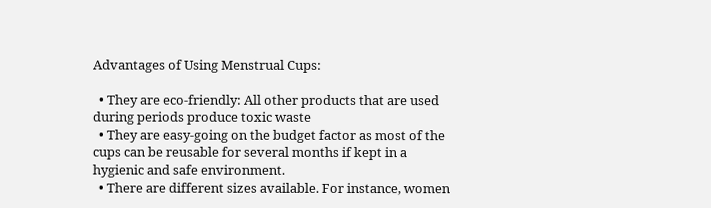Advantages of Using Menstrual Cups:

  • They are eco-friendly: All other products that are used during periods produce toxic waste
  • They are easy-going on the budget factor as most of the cups can be reusable for several months if kept in a hygienic and safe environment.
  • There are different sizes available. For instance, women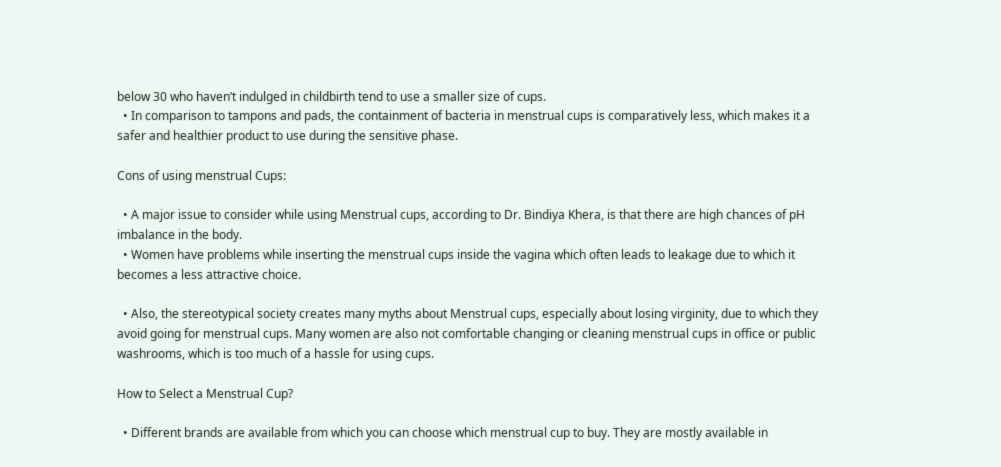below 30 who haven’t indulged in childbirth tend to use a smaller size of cups.
  • In comparison to tampons and pads, the containment of bacteria in menstrual cups is comparatively less, which makes it a safer and healthier product to use during the sensitive phase.

Cons of using menstrual Cups:

  • A major issue to consider while using Menstrual cups, according to Dr. Bindiya Khera, is that there are high chances of pH imbalance in the body.
  • Women have problems while inserting the menstrual cups inside the vagina which often leads to leakage due to which it becomes a less attractive choice.

  • Also, the stereotypical society creates many myths about Menstrual cups, especially about losing virginity, due to which they avoid going for menstrual cups. Many women are also not comfortable changing or cleaning menstrual cups in office or public washrooms, which is too much of a hassle for using cups.

How to Select a Menstrual Cup?

  • Different brands are available from which you can choose which menstrual cup to buy. They are mostly available in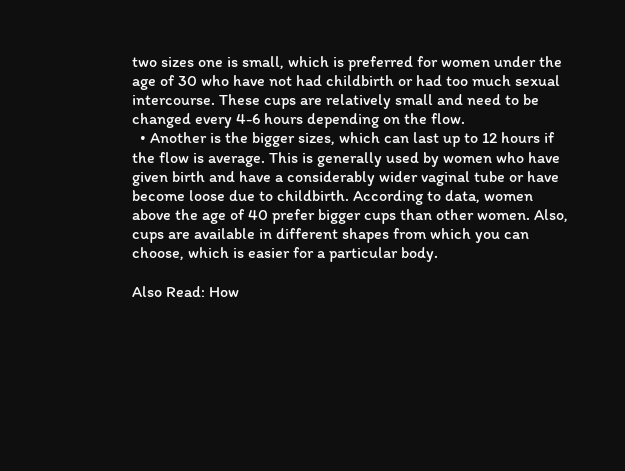two sizes one is small, which is preferred for women under the age of 30 who have not had childbirth or had too much sexual intercourse. These cups are relatively small and need to be changed every 4-6 hours depending on the flow.
  • Another is the bigger sizes, which can last up to 12 hours if the flow is average. This is generally used by women who have given birth and have a considerably wider vaginal tube or have become loose due to childbirth. According to data, women above the age of 40 prefer bigger cups than other women. Also, cups are available in different shapes from which you can choose, which is easier for a particular body.

Also Read: How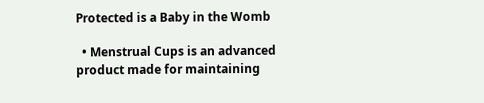Protected is a Baby in the Womb

  • Menstrual Cups is an advanced product made for maintaining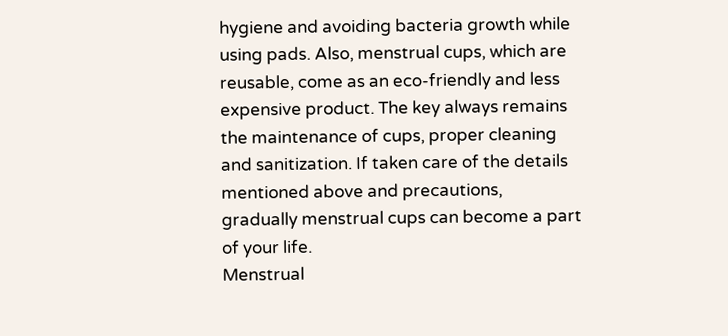hygiene and avoiding bacteria growth while using pads. Also, menstrual cups, which are reusable, come as an eco-friendly and less expensive product. The key always remains the maintenance of cups, proper cleaning and sanitization. If taken care of the details mentioned above and precautions, gradually menstrual cups can become a part of your life.
Menstrual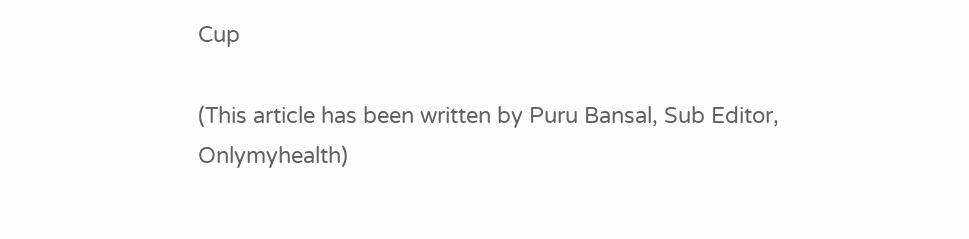Cup

(This article has been written by Puru Bansal, Sub Editor, Onlymyhealth)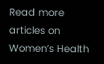Read more articles on Women’s Health